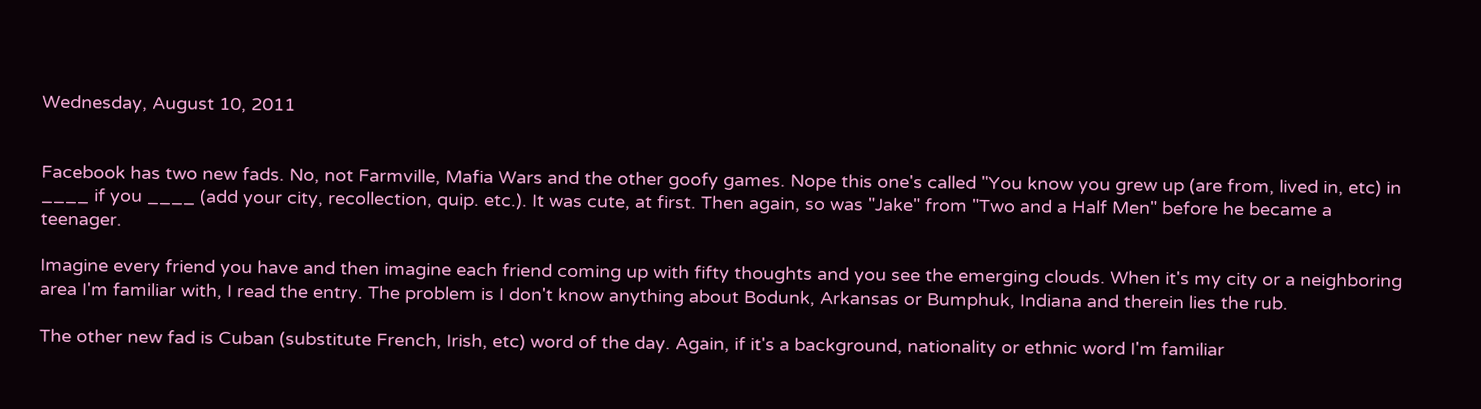Wednesday, August 10, 2011


Facebook has two new fads. No, not Farmville, Mafia Wars and the other goofy games. Nope this one's called "You know you grew up (are from, lived in, etc) in ____ if you ____ (add your city, recollection, quip. etc.). It was cute, at first. Then again, so was "Jake" from "Two and a Half Men" before he became a teenager.

Imagine every friend you have and then imagine each friend coming up with fifty thoughts and you see the emerging clouds. When it's my city or a neighboring area I'm familiar with, I read the entry. The problem is I don't know anything about Bodunk, Arkansas or Bumphuk, Indiana and therein lies the rub.

The other new fad is Cuban (substitute French, Irish, etc) word of the day. Again, if it's a background, nationality or ethnic word I'm familiar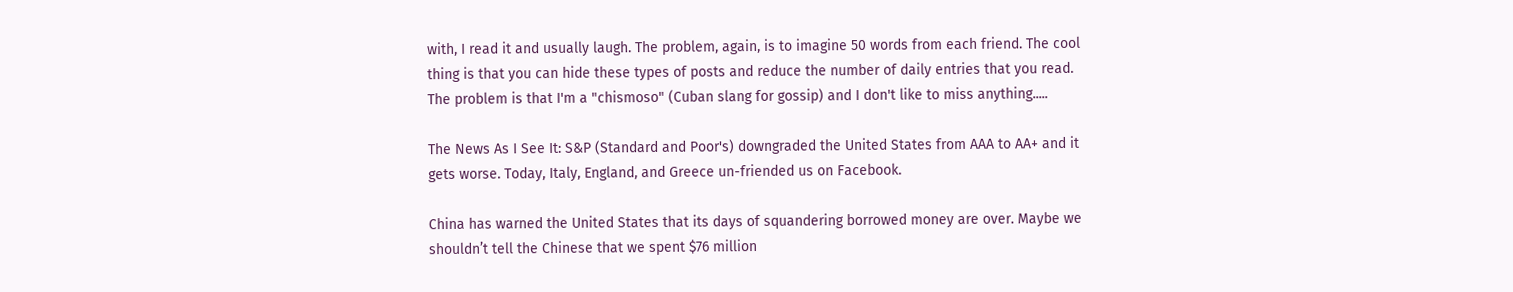with, I read it and usually laugh. The problem, again, is to imagine 50 words from each friend. The cool thing is that you can hide these types of posts and reduce the number of daily entries that you read. The problem is that I'm a "chismoso" (Cuban slang for gossip) and I don't like to miss anything.....

The News As I See It: S&P (Standard and Poor's) downgraded the United States from AAA to AA+ and it gets worse. Today, Italy, England, and Greece un-friended us on Facebook.

China has warned the United States that its days of squandering borrowed money are over. Maybe we shouldn’t tell the Chinese that we spent $76 million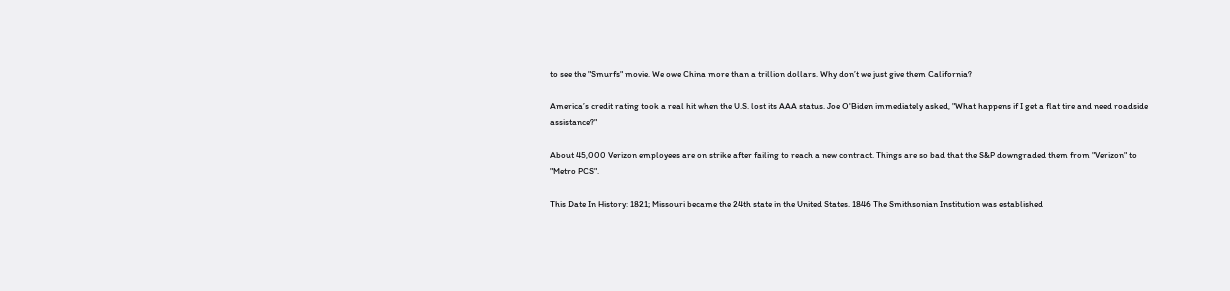to see the "Smurfs" movie. We owe China more than a trillion dollars. Why don’t we just give them California?

America’s credit rating took a real hit when the U.S. lost its AAA status. Joe O'Biden immediately asked, "What happens if I get a flat tire and need roadside assistance?"

About 45,000 Verizon employees are on strike after failing to reach a new contract. Things are so bad that the S&P downgraded them from "Verizon" to "Metro PCS".

This Date In History: 1821; Missouri became the 24th state in the United States. 1846 The Smithsonian Institution was established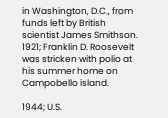in Washington, D.C., from funds left by British scientist James Smithson. 1921; Franklin D. Roosevelt was stricken with polio at his summer home on Campobello island.

1944; U.S.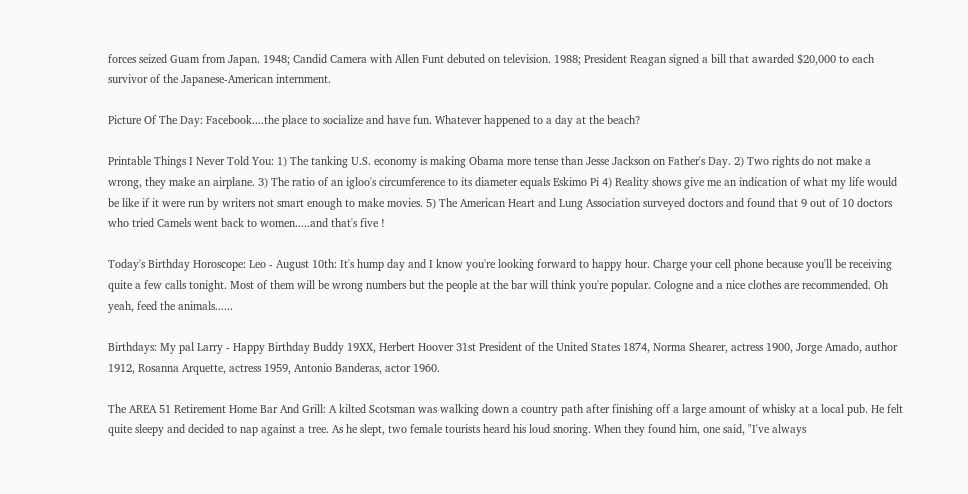forces seized Guam from Japan. 1948; Candid Camera with Allen Funt debuted on television. 1988; President Reagan signed a bill that awarded $20,000 to each survivor of the Japanese-American internment.

Picture Of The Day: Facebook....the place to socialize and have fun. Whatever happened to a day at the beach?

Printable Things I Never Told You: 1) The tanking U.S. economy is making Obama more tense than Jesse Jackson on Father's Day. 2) Two rights do not make a wrong, they make an airplane. 3) The ratio of an igloo's circumference to its diameter equals Eskimo Pi 4) Reality shows give me an indication of what my life would be like if it were run by writers not smart enough to make movies. 5) The American Heart and Lung Association surveyed doctors and found that 9 out of 10 doctors who tried Camels went back to women.....and that's five !

Today's Birthday Horoscope: Leo - August 10th: It's hump day and I know you're looking forward to happy hour. Charge your cell phone because you'll be receiving quite a few calls tonight. Most of them will be wrong numbers but the people at the bar will think you're popular. Cologne and a nice clothes are recommended. Oh yeah, feed the animals......

Birthdays: My pal Larry - Happy Birthday Buddy 19XX, Herbert Hoover 31st President of the United States 1874, Norma Shearer, actress 1900, Jorge Amado, author 1912, Rosanna Arquette, actress 1959, Antonio Banderas, actor 1960.

The AREA 51 Retirement Home Bar And Grill: A kilted Scotsman was walking down a country path after finishing off a large amount of whisky at a local pub. He felt quite sleepy and decided to nap against a tree. As he slept, two female tourists heard his loud snoring. When they found him, one said, "I've always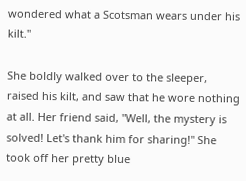wondered what a Scotsman wears under his kilt."

She boldly walked over to the sleeper, raised his kilt, and saw that he wore nothing at all. Her friend said, "Well, the mystery is solved! Let's thank him for sharing!" She took off her pretty blue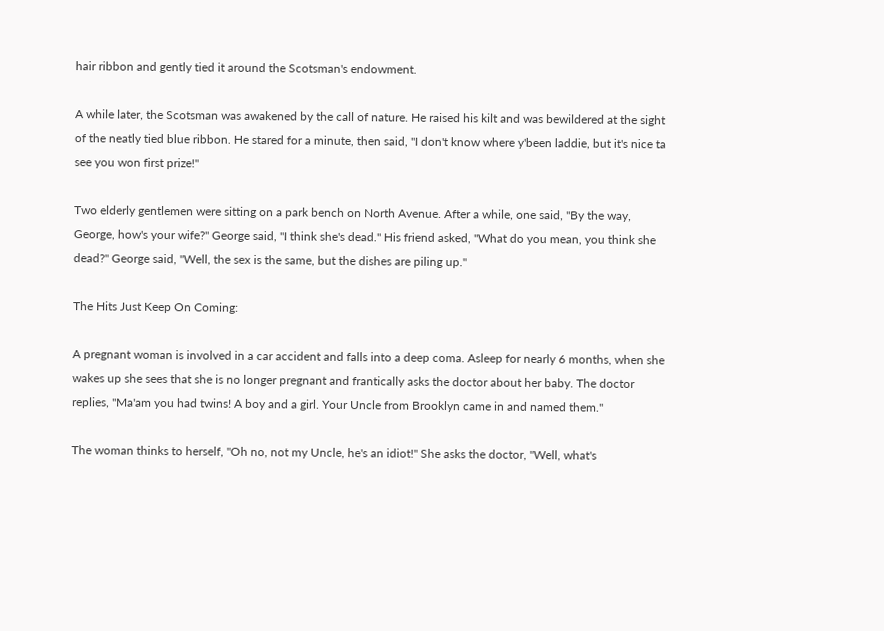hair ribbon and gently tied it around the Scotsman's endowment.

A while later, the Scotsman was awakened by the call of nature. He raised his kilt and was bewildered at the sight of the neatly tied blue ribbon. He stared for a minute, then said, "I don't know where y'been laddie, but it's nice ta see you won first prize!"

Two elderly gentlemen were sitting on a park bench on North Avenue. After a while, one said, "By the way, George, how's your wife?" George said, "I think she's dead." His friend asked, "What do you mean, you think she dead?" George said, "Well, the sex is the same, but the dishes are piling up."

The Hits Just Keep On Coming:

A pregnant woman is involved in a car accident and falls into a deep coma. Asleep for nearly 6 months, when she wakes up she sees that she is no longer pregnant and frantically asks the doctor about her baby. The doctor replies, "Ma'am you had twins! A boy and a girl. Your Uncle from Brooklyn came in and named them."

The woman thinks to herself, "Oh no, not my Uncle, he's an idiot!" She asks the doctor, "Well, what's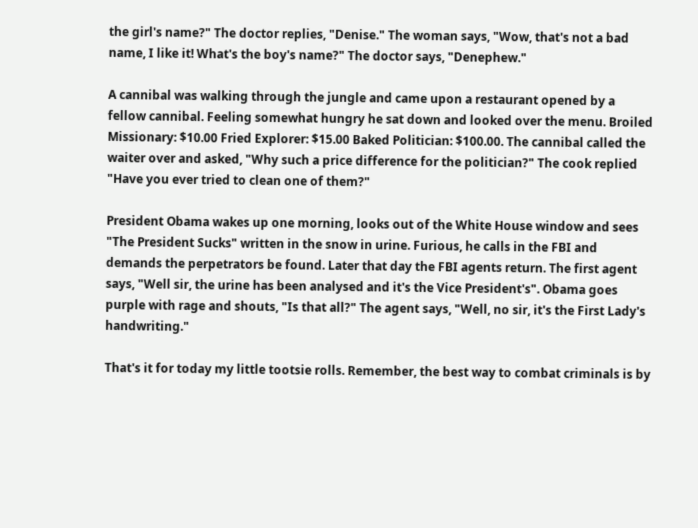the girl's name?" The doctor replies, "Denise." The woman says, "Wow, that's not a bad name, I like it! What's the boy's name?" The doctor says, "Denephew."

A cannibal was walking through the jungle and came upon a restaurant opened by a fellow cannibal. Feeling somewhat hungry he sat down and looked over the menu. Broiled Missionary: $10.00 Fried Explorer: $15.00 Baked Politician: $100.00. The cannibal called the waiter over and asked, "Why such a price difference for the politician?" The cook replied "Have you ever tried to clean one of them?"

President Obama wakes up one morning, looks out of the White House window and sees "The President Sucks" written in the snow in urine. Furious, he calls in the FBI and demands the perpetrators be found. Later that day the FBI agents return. The first agent says, "Well sir, the urine has been analysed and it's the Vice President's". Obama goes purple with rage and shouts, "Is that all?" The agent says, "Well, no sir, it's the First Lady's handwriting."

That's it for today my little tootsie rolls. Remember, the best way to combat criminals is by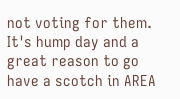not voting for them. It's hump day and a great reason to go have a scotch in AREA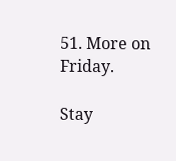51. More on Friday.

Stay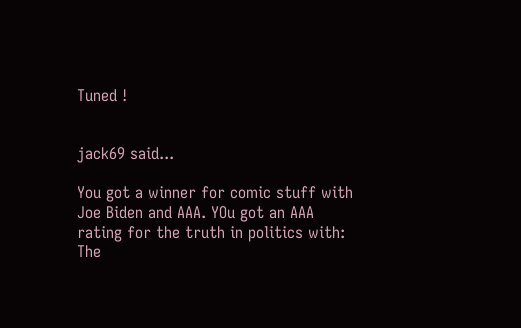Tuned !


jack69 said...

You got a winner for comic stuff with Joe Biden and AAA. YOu got an AAA rating for the truth in politics with:
The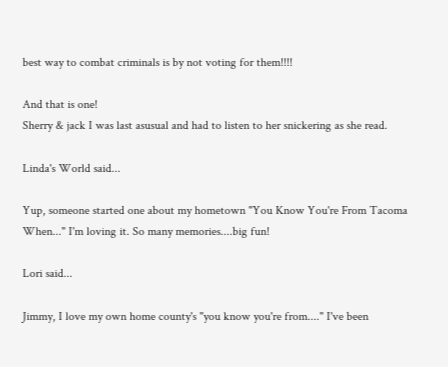best way to combat criminals is by not voting for them!!!!

And that is one!
Sherry & jack I was last asusual and had to listen to her snickering as she read.

Linda's World said...

Yup, someone started one about my hometown "You Know You're From Tacoma When..." I'm loving it. So many memories....big fun!

Lori said...

Jimmy, I love my own home county's "you know you're from...." I've been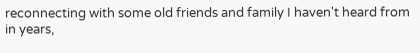reconnecting with some old friends and family I haven't heard from in years,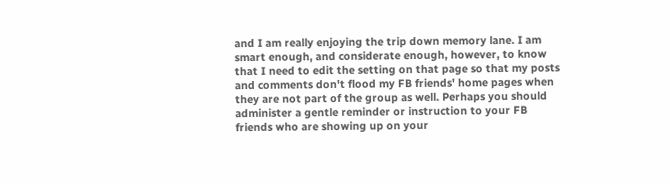and I am really enjoying the trip down memory lane. I am smart enough, and considerate enough, however, to know that I need to edit the setting on that page so that my posts and comments don't flood my FB friends' home pages when they are not part of the group as well. Perhaps you should administer a gentle reminder or instruction to your FB friends who are showing up on your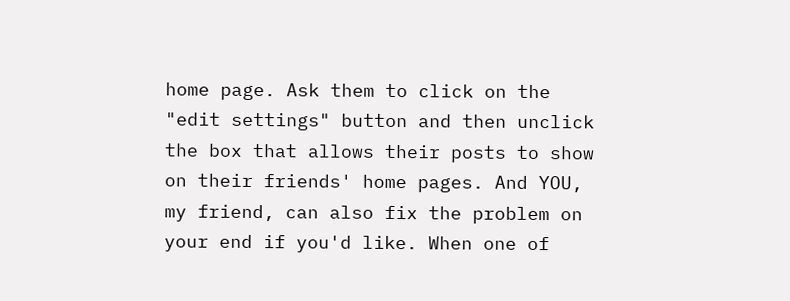home page. Ask them to click on the "edit settings" button and then unclick the box that allows their posts to show on their friends' home pages. And YOU, my friend, can also fix the problem on your end if you'd like. When one of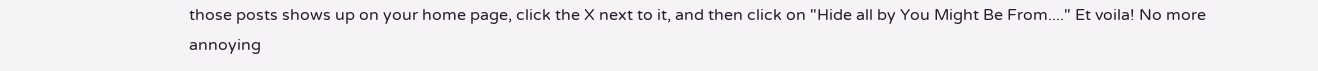those posts shows up on your home page, click the X next to it, and then click on "Hide all by You Might Be From...." Et voila! No more annoying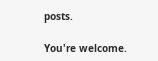posts.

You're welcome.